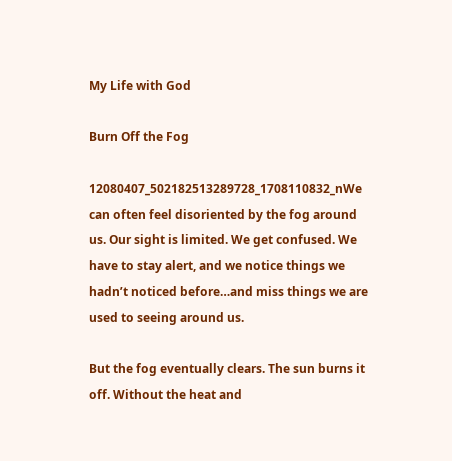My Life with God

Burn Off the Fog

12080407_502182513289728_1708110832_nWe can often feel disoriented by the fog around us. Our sight is limited. We get confused. We have to stay alert, and we notice things we hadn’t noticed before…and miss things we are used to seeing around us.

But the fog eventually clears. The sun burns it off. Without the heat and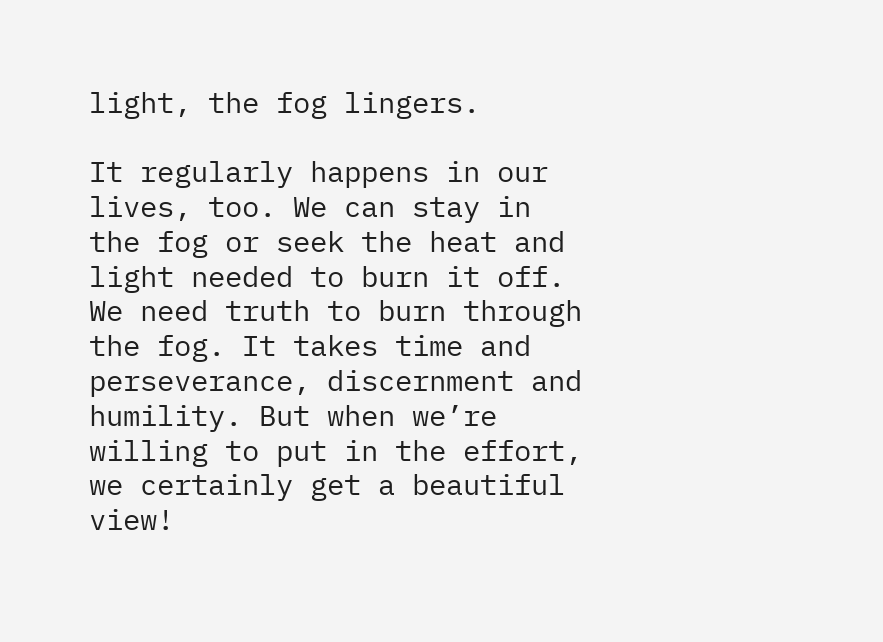light, the fog lingers.

It regularly happens in our lives, too. We can stay in the fog or seek the heat and light needed to burn it off. We need truth to burn through the fog. It takes time and perseverance, discernment and humility. But when we’re willing to put in the effort, we certainly get a beautiful view!